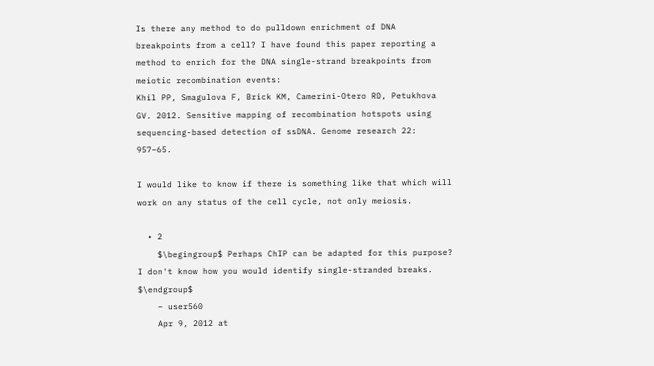Is there any method to do pulldown enrichment of DNA breakpoints from a cell? I have found this paper reporting a method to enrich for the DNA single-strand breakpoints from meiotic recombination events:
Khil PP, Smagulova F, Brick KM, Camerini-Otero RD, Petukhova GV. 2012. Sensitive mapping of recombination hotspots using sequencing-based detection of ssDNA. Genome research 22: 957–65.

I would like to know if there is something like that which will work on any status of the cell cycle, not only meiosis.

  • 2
    $\begingroup$ Perhaps ChIP can be adapted for this purpose? I don't know how you would identify single-stranded breaks. $\endgroup$
    – user560
    Apr 9, 2012 at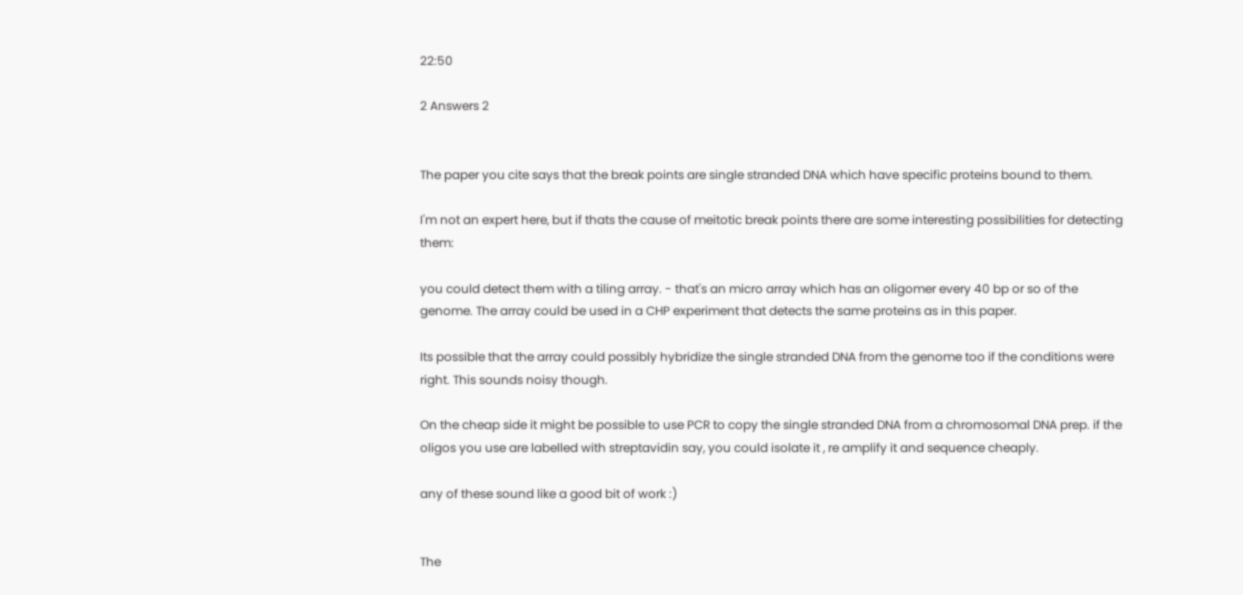22:50

2 Answers 2


The paper you cite says that the break points are single stranded DNA which have specific proteins bound to them.

I'm not an expert here, but if thats the cause of meitotic break points there are some interesting possibilities for detecting them:

you could detect them with a tiling array. - that's an micro array which has an oligomer every 40 bp or so of the genome. The array could be used in a CHP experiment that detects the same proteins as in this paper.

Its possible that the array could possibly hybridize the single stranded DNA from the genome too if the conditions were right. This sounds noisy though.

On the cheap side it might be possible to use PCR to copy the single stranded DNA from a chromosomal DNA prep. if the oligos you use are labelled with streptavidin say, you could isolate it , re amplify it and sequence cheaply.

any of these sound like a good bit of work :)


The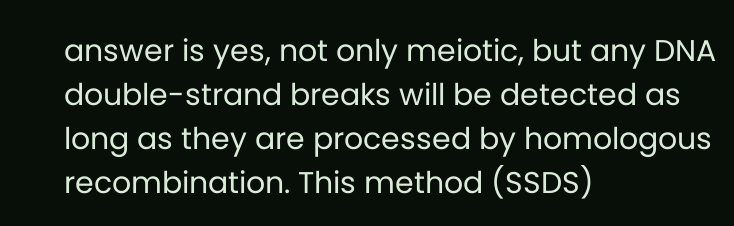answer is yes, not only meiotic, but any DNA double-strand breaks will be detected as long as they are processed by homologous recombination. This method (SSDS)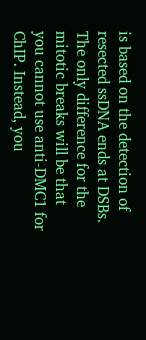is based on the detection of resected ssDNA ends at DSBs. The only difference for the mitotic breaks will be that you cannot use anti-DMC1 for ChIP. Instead, you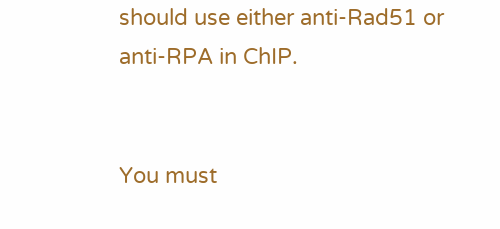should use either anti-Rad51 or anti-RPA in ChIP.


You must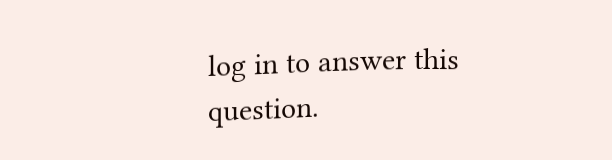log in to answer this question.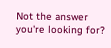Not the answer you're looking for?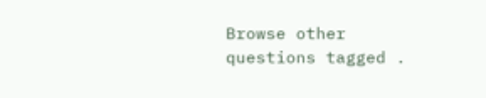Browse other questions tagged .